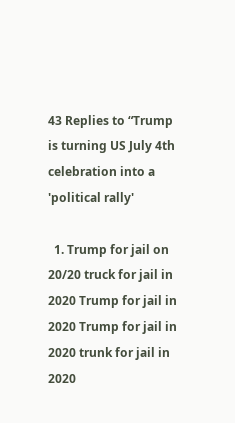43 Replies to “Trump is turning US July 4th celebration into a 'political rally'

  1. Trump for jail on 20/20 truck for jail in 2020 Trump for jail in 2020 Trump for jail in 2020 trunk for jail in 2020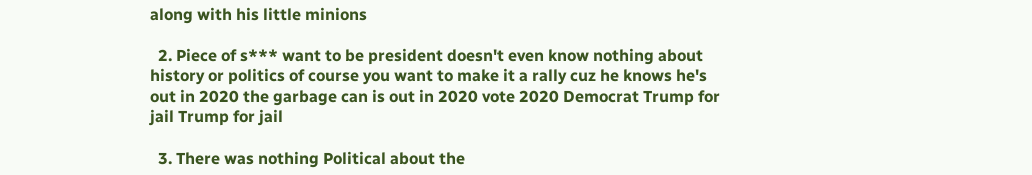along with his little minions

  2. Piece of s*** want to be president doesn't even know nothing about history or politics of course you want to make it a rally cuz he knows he's out in 2020 the garbage can is out in 2020 vote 2020 Democrat Trump for jail Trump for jail

  3. There was nothing Political about the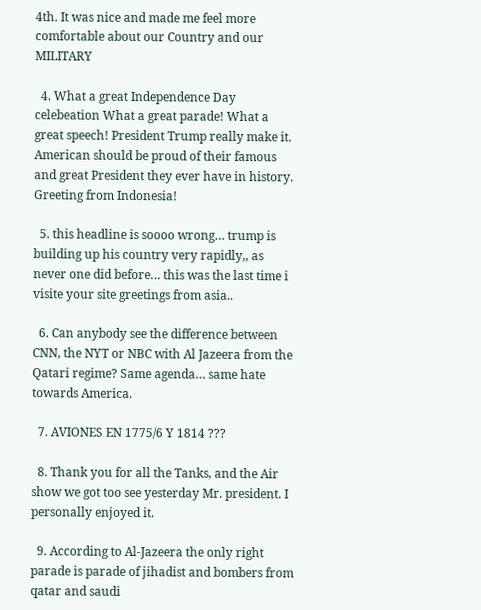4th. It was nice and made me feel more comfortable about our Country and our MILITARY

  4. What a great Independence Day celebeation What a great parade! What a great speech! President Trump really make it. American should be proud of their famous and great President they ever have in history. Greeting from Indonesia!

  5. this headline is soooo wrong… trump is building up his country very rapidly,, as never one did before… this was the last time i visite your site greetings from asia..

  6. Can anybody see the difference between CNN, the NYT or NBC with Al Jazeera from the Qatari regime? Same agenda… same hate towards America.

  7. AVIONES EN 1775/6 Y 1814 ???

  8. Thank you for all the Tanks, and the Air show we got too see yesterday Mr. president. I personally enjoyed it.

  9. According to Al-Jazeera the only right parade is parade of jihadist and bombers from qatar and saudi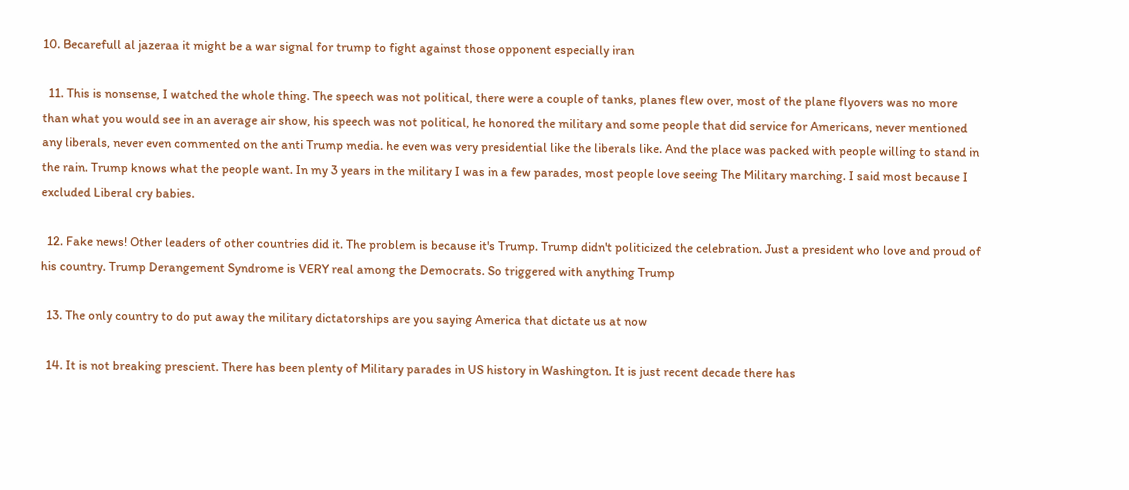10. Becarefull al jazeraa it might be a war signal for trump to fight against those opponent especially iran

  11. This is nonsense, I watched the whole thing. The speech was not political, there were a couple of tanks, planes flew over, most of the plane flyovers was no more than what you would see in an average air show, his speech was not political, he honored the military and some people that did service for Americans, never mentioned any liberals, never even commented on the anti Trump media. he even was very presidential like the liberals like. And the place was packed with people willing to stand in the rain. Trump knows what the people want. In my 3 years in the military I was in a few parades, most people love seeing The Military marching. I said most because I excluded Liberal cry babies.

  12. Fake news! Other leaders of other countries did it. The problem is because it's Trump. Trump didn't politicized the celebration. Just a president who love and proud of his country. Trump Derangement Syndrome is VERY real among the Democrats. So triggered with anything Trump

  13. The only country to do put away the military dictatorships are you saying America that dictate us at now

  14. It is not breaking prescient. There has been plenty of Military parades in US history in Washington. It is just recent decade there has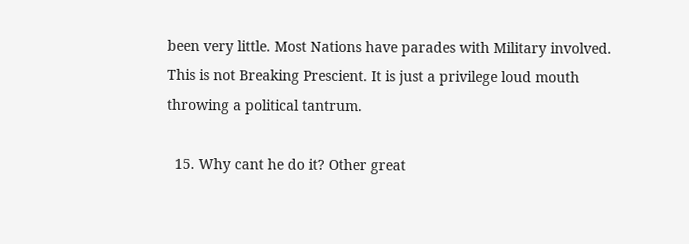been very little. Most Nations have parades with Military involved. This is not Breaking Prescient. It is just a privilege loud mouth throwing a political tantrum.

  15. Why cant he do it? Other great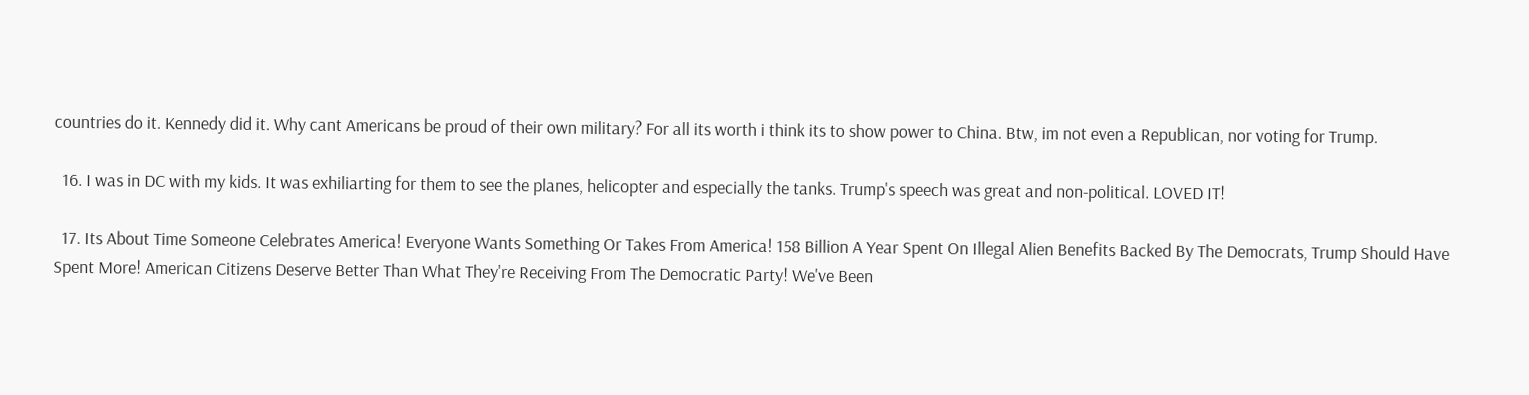countries do it. Kennedy did it. Why cant Americans be proud of their own military? For all its worth i think its to show power to China. Btw, im not even a Republican, nor voting for Trump.

  16. I was in DC with my kids. It was exhiliarting for them to see the planes, helicopter and especially the tanks. Trump's speech was great and non-political. LOVED IT!

  17. Its About Time Someone Celebrates America! Everyone Wants Something Or Takes From America! 158 Billion A Year Spent On Illegal Alien Benefits Backed By The Democrats, Trump Should Have Spent More! American Citizens Deserve Better Than What They're Receiving From The Democratic Party! We've Been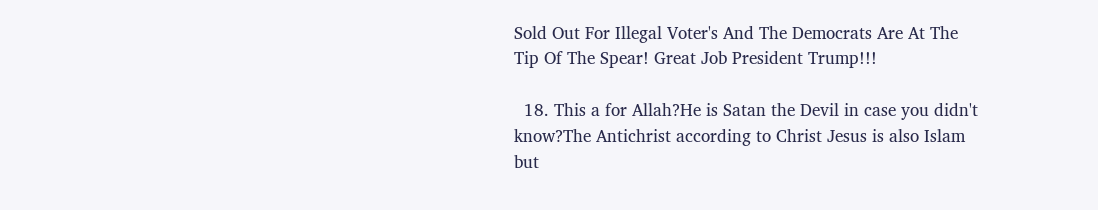Sold Out For Illegal Voter's And The Democrats Are At The Tip Of The Spear! Great Job President Trump!!!

  18. This a for Allah?He is Satan the Devil in case you didn't know?The Antichrist according to Christ Jesus is also Islam but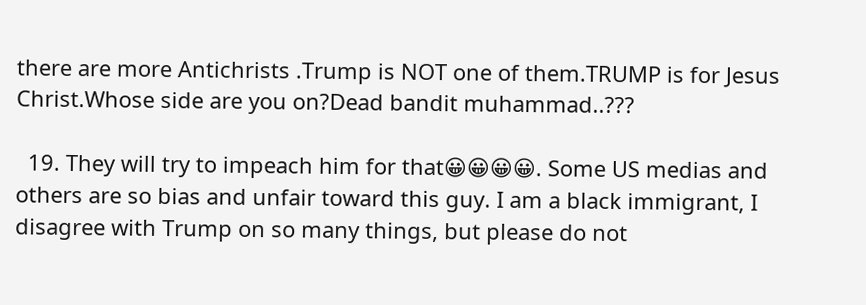there are more Antichrists .Trump is NOT one of them.TRUMP is for Jesus Christ.Whose side are you on?Dead bandit muhammad..???

  19. They will try to impeach him for that😀😀😀😀. Some US medias and others are so bias and unfair toward this guy. I am a black immigrant, I disagree with Trump on so many things, but please do not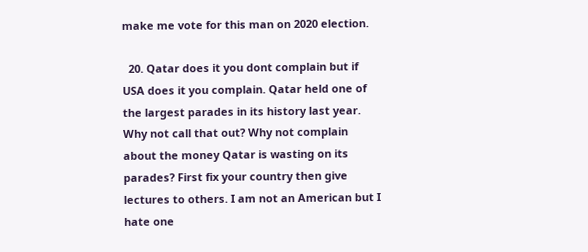make me vote for this man on 2020 election.

  20. Qatar does it you dont complain but if USA does it you complain. Qatar held one of the largest parades in its history last year. Why not call that out? Why not complain about the money Qatar is wasting on its parades? First fix your country then give lectures to others. I am not an American but I hate one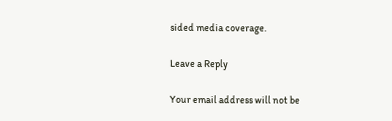sided media coverage.

Leave a Reply

Your email address will not be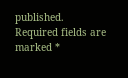published. Required fields are marked *